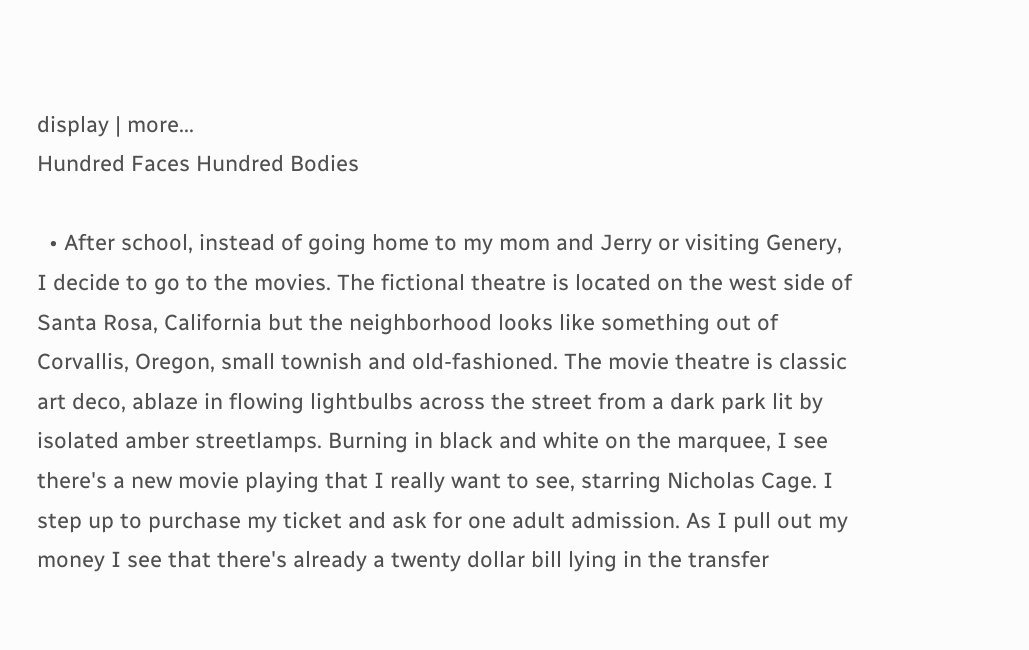display | more...
Hundred Faces Hundred Bodies

  • After school, instead of going home to my mom and Jerry or visiting Genery, I decide to go to the movies. The fictional theatre is located on the west side of Santa Rosa, California but the neighborhood looks like something out of Corvallis, Oregon, small townish and old-fashioned. The movie theatre is classic art deco, ablaze in flowing lightbulbs across the street from a dark park lit by isolated amber streetlamps. Burning in black and white on the marquee, I see there's a new movie playing that I really want to see, starring Nicholas Cage. I step up to purchase my ticket and ask for one adult admission. As I pull out my money I see that there's already a twenty dollar bill lying in the transfer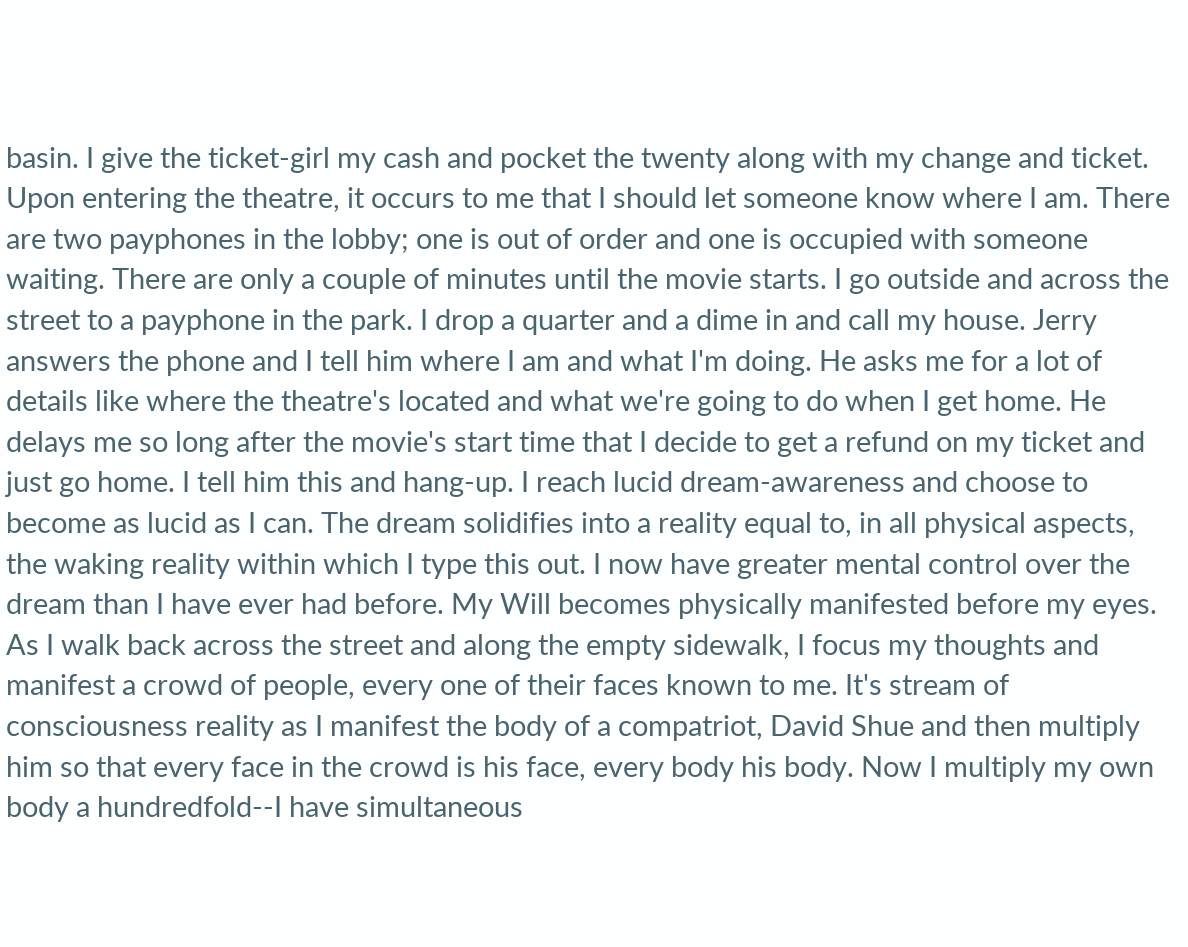basin. I give the ticket-girl my cash and pocket the twenty along with my change and ticket. Upon entering the theatre, it occurs to me that I should let someone know where I am. There are two payphones in the lobby; one is out of order and one is occupied with someone waiting. There are only a couple of minutes until the movie starts. I go outside and across the street to a payphone in the park. I drop a quarter and a dime in and call my house. Jerry answers the phone and I tell him where I am and what I'm doing. He asks me for a lot of details like where the theatre's located and what we're going to do when I get home. He delays me so long after the movie's start time that I decide to get a refund on my ticket and just go home. I tell him this and hang-up. I reach lucid dream-awareness and choose to become as lucid as I can. The dream solidifies into a reality equal to, in all physical aspects, the waking reality within which I type this out. I now have greater mental control over the dream than I have ever had before. My Will becomes physically manifested before my eyes. As I walk back across the street and along the empty sidewalk, I focus my thoughts and manifest a crowd of people, every one of their faces known to me. It's stream of consciousness reality as I manifest the body of a compatriot, David Shue and then multiply him so that every face in the crowd is his face, every body his body. Now I multiply my own body a hundredfold--I have simultaneous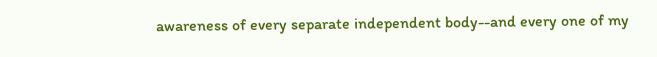awareness of every separate independent body--and every one of my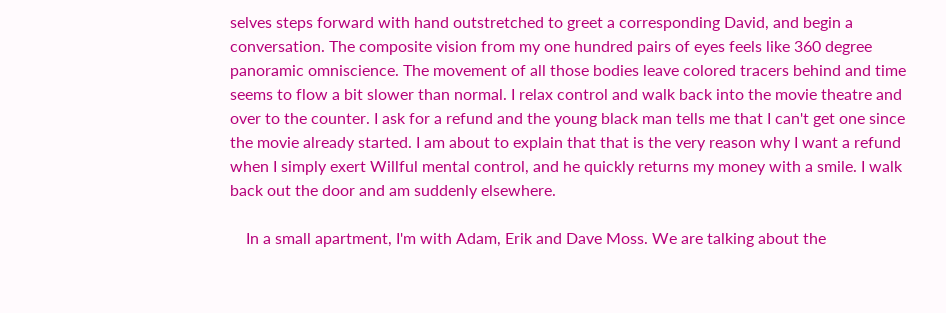selves steps forward with hand outstretched to greet a corresponding David, and begin a conversation. The composite vision from my one hundred pairs of eyes feels like 360 degree panoramic omniscience. The movement of all those bodies leave colored tracers behind and time seems to flow a bit slower than normal. I relax control and walk back into the movie theatre and over to the counter. I ask for a refund and the young black man tells me that I can't get one since the movie already started. I am about to explain that that is the very reason why I want a refund when I simply exert Willful mental control, and he quickly returns my money with a smile. I walk back out the door and am suddenly elsewhere.

    In a small apartment, I'm with Adam, Erik and Dave Moss. We are talking about the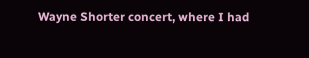Wayne Shorter concert, where I had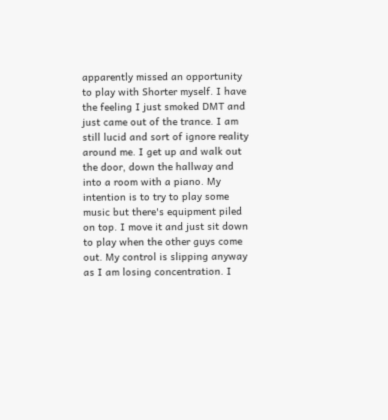apparently missed an opportunity to play with Shorter myself. I have the feeling I just smoked DMT and just came out of the trance. I am still lucid and sort of ignore reality around me. I get up and walk out the door, down the hallway and into a room with a piano. My intention is to try to play some music but there's equipment piled on top. I move it and just sit down to play when the other guys come out. My control is slipping anyway as I am losing concentration. I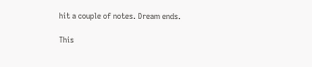hit a couple of notes. Dream ends.

This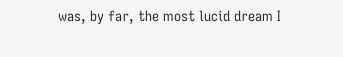was, by far, the most lucid dream I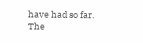have had so far. The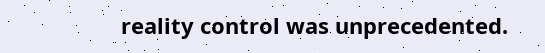reality control was unprecedented.